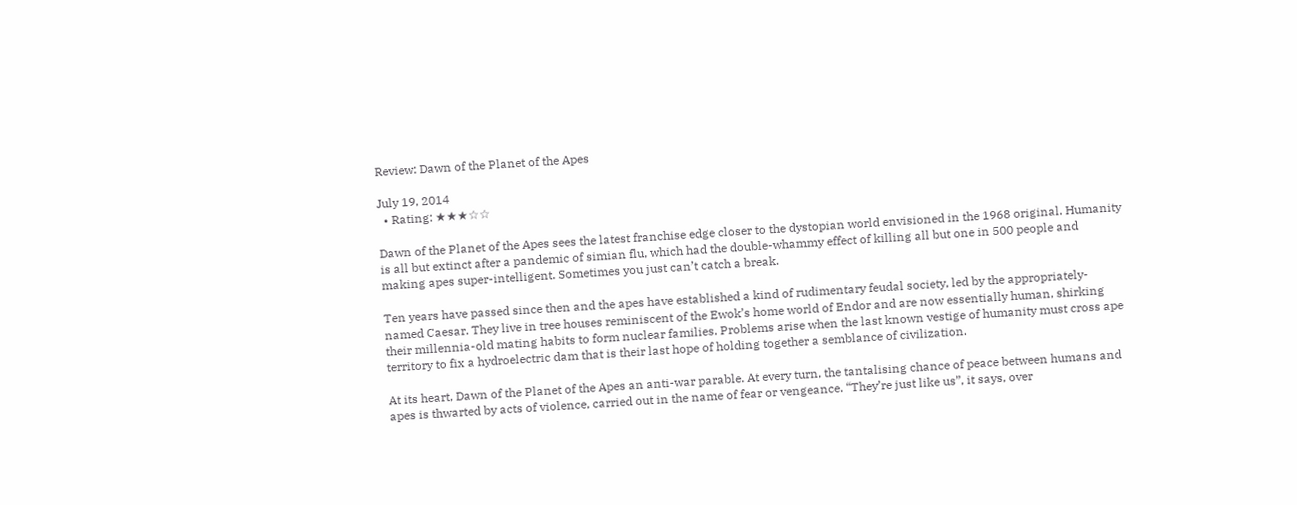Review: Dawn of the Planet of the Apes

July 19, 2014
  • Rating: ★★★☆☆

Dawn of the Planet of the Apes sees the latest franchise edge closer to the dystopian world envisioned in the 1968 original. Humanity is all but extinct after a pandemic of simian flu, which had the double-whammy effect of killing all but one in 500 people and making apes super-intelligent. Sometimes you just can’t catch a break.

Ten years have passed since then and the apes have established a kind of rudimentary feudal society, led by the appropriately-named Caesar. They live in tree houses reminiscent of the Ewok’s home world of Endor and are now essentially human, shirking their millennia-old mating habits to form nuclear families. Problems arise when the last known vestige of humanity must cross ape territory to fix a hydroelectric dam that is their last hope of holding together a semblance of civilization.

At its heart, Dawn of the Planet of the Apes an anti-war parable. At every turn, the tantalising chance of peace between humans and apes is thwarted by acts of violence, carried out in the name of fear or vengeance. “They’re just like us”, it says, over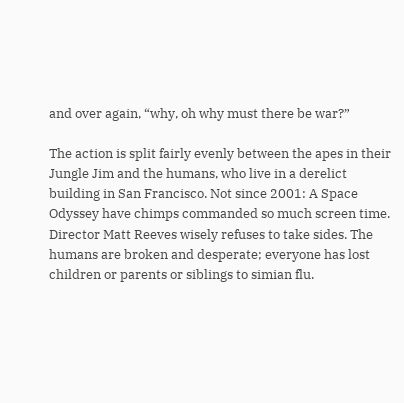and over again, “why, oh why must there be war?”

The action is split fairly evenly between the apes in their Jungle Jim and the humans, who live in a derelict building in San Francisco. Not since 2001: A Space Odyssey have chimps commanded so much screen time. Director Matt Reeves wisely refuses to take sides. The humans are broken and desperate; everyone has lost children or parents or siblings to simian flu.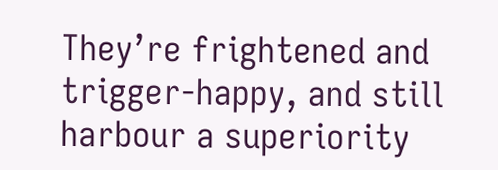They’re frightened and trigger-happy, and still harbour a superiority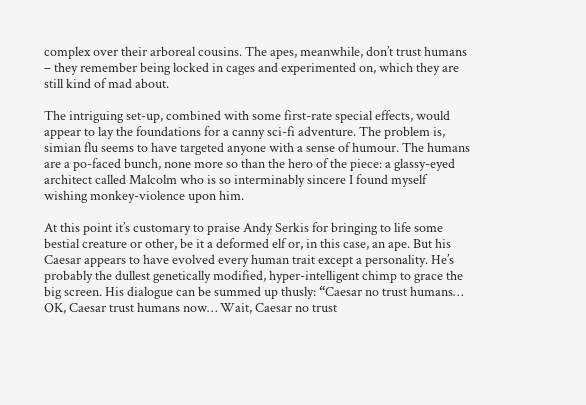complex over their arboreal cousins. The apes, meanwhile, don’t trust humans – they remember being locked in cages and experimented on, which they are still kind of mad about.

The intriguing set-up, combined with some first-rate special effects, would appear to lay the foundations for a canny sci-fi adventure. The problem is, simian flu seems to have targeted anyone with a sense of humour. The humans are a po-faced bunch, none more so than the hero of the piece: a glassy-eyed architect called Malcolm who is so interminably sincere I found myself wishing monkey-violence upon him.

At this point it’s customary to praise Andy Serkis for bringing to life some bestial creature or other, be it a deformed elf or, in this case, an ape. But his Caesar appears to have evolved every human trait except a personality. He’s probably the dullest genetically modified, hyper-intelligent chimp to grace the big screen. His dialogue can be summed up thusly: “Caesar no trust humans… OK, Caesar trust humans now… Wait, Caesar no trust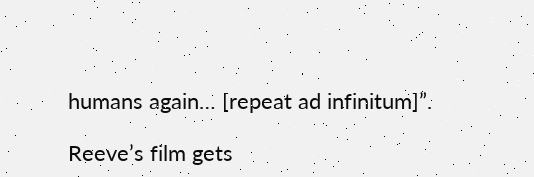humans again… [repeat ad infinitum]”.

Reeve’s film gets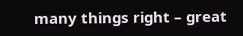many things right – great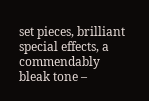set pieces, brilliant special effects, a commendably bleak tone –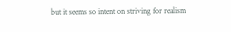but it seems so intent on striving for realism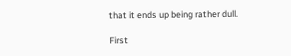that it ends up being rather dull.

First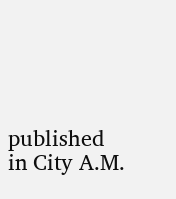published in City A.M.